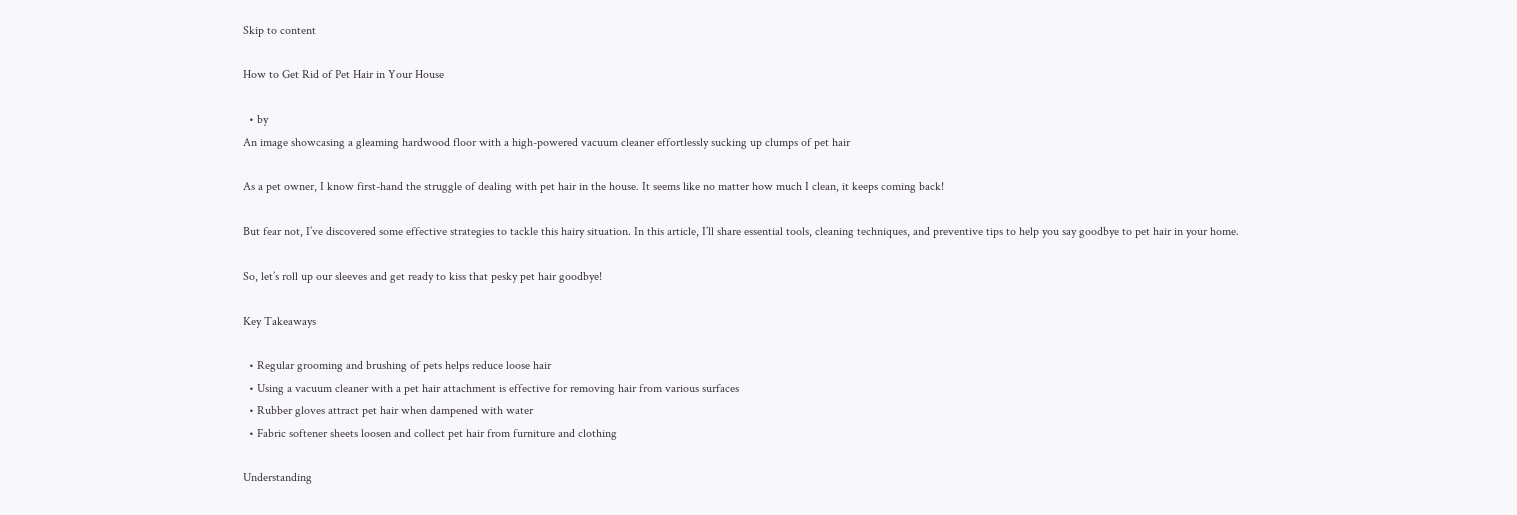Skip to content

How to Get Rid of Pet Hair in Your House

  • by
An image showcasing a gleaming hardwood floor with a high-powered vacuum cleaner effortlessly sucking up clumps of pet hair

As a pet owner, I know first-hand the struggle of dealing with pet hair in the house. It seems like no matter how much I clean, it keeps coming back!

But fear not, I’ve discovered some effective strategies to tackle this hairy situation. In this article, I’ll share essential tools, cleaning techniques, and preventive tips to help you say goodbye to pet hair in your home.

So, let’s roll up our sleeves and get ready to kiss that pesky pet hair goodbye!

Key Takeaways

  • Regular grooming and brushing of pets helps reduce loose hair
  • Using a vacuum cleaner with a pet hair attachment is effective for removing hair from various surfaces
  • Rubber gloves attract pet hair when dampened with water
  • Fabric softener sheets loosen and collect pet hair from furniture and clothing

Understanding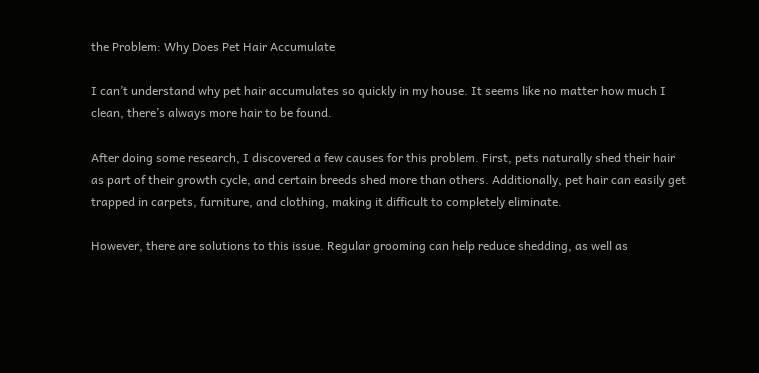the Problem: Why Does Pet Hair Accumulate

I can’t understand why pet hair accumulates so quickly in my house. It seems like no matter how much I clean, there’s always more hair to be found.

After doing some research, I discovered a few causes for this problem. First, pets naturally shed their hair as part of their growth cycle, and certain breeds shed more than others. Additionally, pet hair can easily get trapped in carpets, furniture, and clothing, making it difficult to completely eliminate.

However, there are solutions to this issue. Regular grooming can help reduce shedding, as well as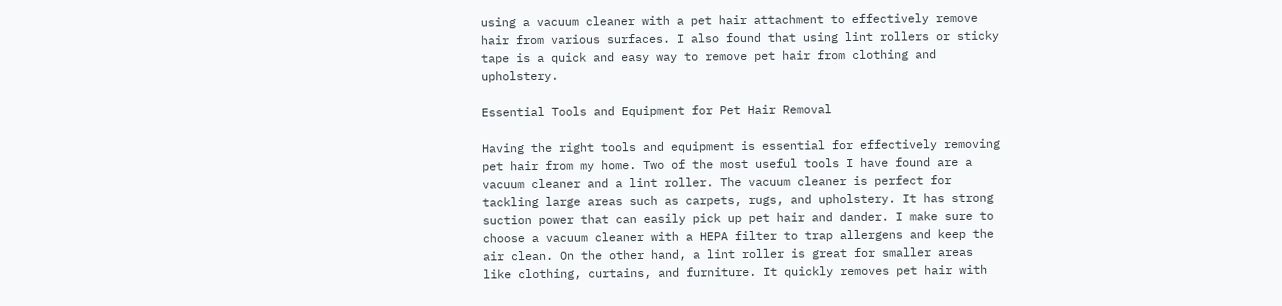using a vacuum cleaner with a pet hair attachment to effectively remove hair from various surfaces. I also found that using lint rollers or sticky tape is a quick and easy way to remove pet hair from clothing and upholstery.

Essential Tools and Equipment for Pet Hair Removal

Having the right tools and equipment is essential for effectively removing pet hair from my home. Two of the most useful tools I have found are a vacuum cleaner and a lint roller. The vacuum cleaner is perfect for tackling large areas such as carpets, rugs, and upholstery. It has strong suction power that can easily pick up pet hair and dander. I make sure to choose a vacuum cleaner with a HEPA filter to trap allergens and keep the air clean. On the other hand, a lint roller is great for smaller areas like clothing, curtains, and furniture. It quickly removes pet hair with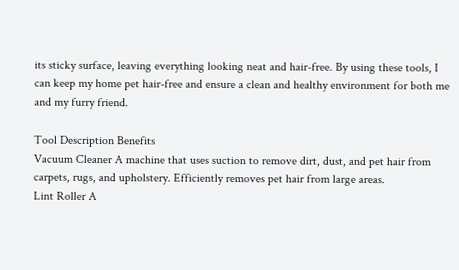its sticky surface, leaving everything looking neat and hair-free. By using these tools, I can keep my home pet hair-free and ensure a clean and healthy environment for both me and my furry friend.

Tool Description Benefits
Vacuum Cleaner A machine that uses suction to remove dirt, dust, and pet hair from carpets, rugs, and upholstery. Efficiently removes pet hair from large areas.
Lint Roller A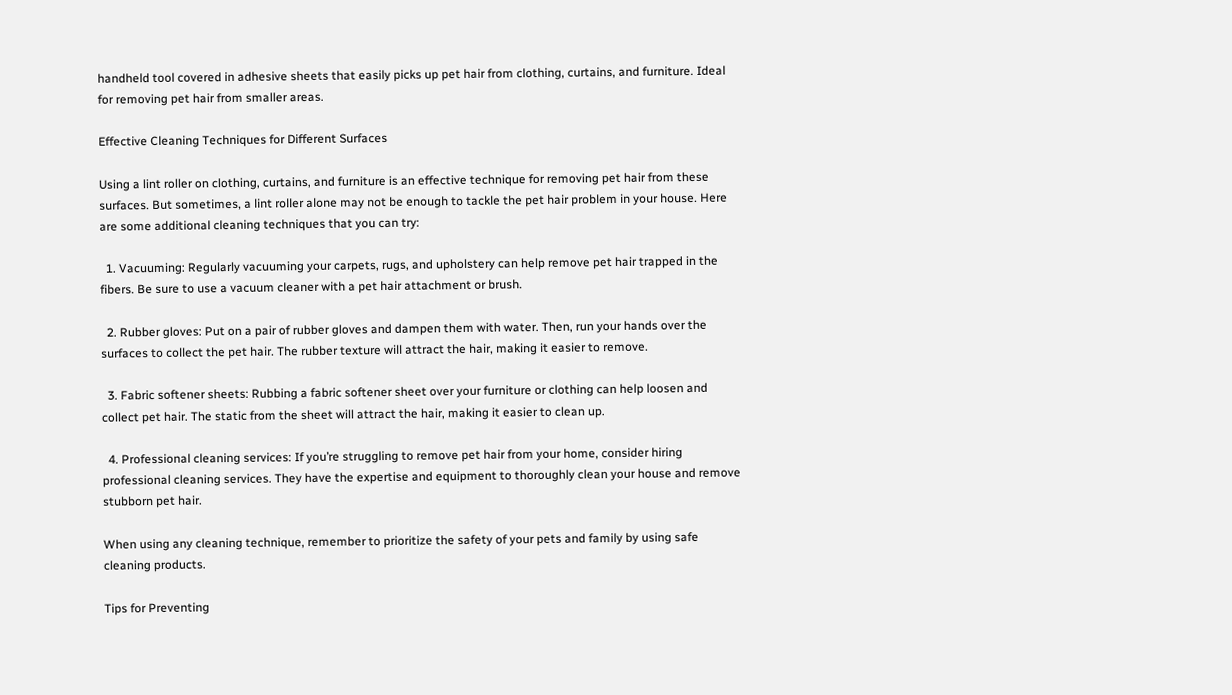handheld tool covered in adhesive sheets that easily picks up pet hair from clothing, curtains, and furniture. Ideal for removing pet hair from smaller areas.

Effective Cleaning Techniques for Different Surfaces

Using a lint roller on clothing, curtains, and furniture is an effective technique for removing pet hair from these surfaces. But sometimes, a lint roller alone may not be enough to tackle the pet hair problem in your house. Here are some additional cleaning techniques that you can try:

  1. Vacuuming: Regularly vacuuming your carpets, rugs, and upholstery can help remove pet hair trapped in the fibers. Be sure to use a vacuum cleaner with a pet hair attachment or brush.

  2. Rubber gloves: Put on a pair of rubber gloves and dampen them with water. Then, run your hands over the surfaces to collect the pet hair. The rubber texture will attract the hair, making it easier to remove.

  3. Fabric softener sheets: Rubbing a fabric softener sheet over your furniture or clothing can help loosen and collect pet hair. The static from the sheet will attract the hair, making it easier to clean up.

  4. Professional cleaning services: If you’re struggling to remove pet hair from your home, consider hiring professional cleaning services. They have the expertise and equipment to thoroughly clean your house and remove stubborn pet hair.

When using any cleaning technique, remember to prioritize the safety of your pets and family by using safe cleaning products.

Tips for Preventing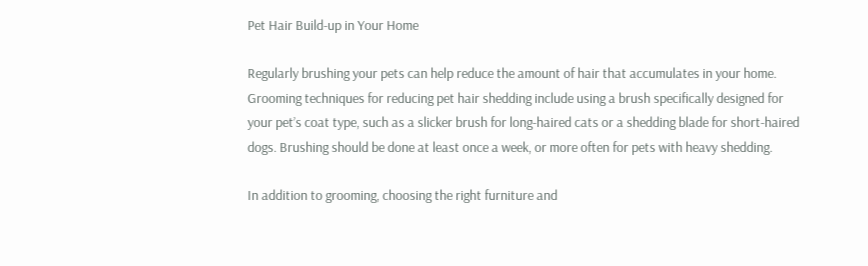Pet Hair Build-up in Your Home

Regularly brushing your pets can help reduce the amount of hair that accumulates in your home. Grooming techniques for reducing pet hair shedding include using a brush specifically designed for your pet’s coat type, such as a slicker brush for long-haired cats or a shedding blade for short-haired dogs. Brushing should be done at least once a week, or more often for pets with heavy shedding.

In addition to grooming, choosing the right furniture and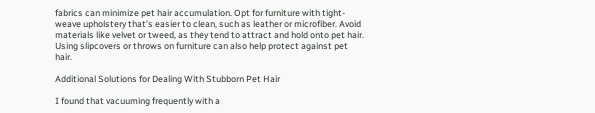fabrics can minimize pet hair accumulation. Opt for furniture with tight-weave upholstery that’s easier to clean, such as leather or microfiber. Avoid materials like velvet or tweed, as they tend to attract and hold onto pet hair. Using slipcovers or throws on furniture can also help protect against pet hair.

Additional Solutions for Dealing With Stubborn Pet Hair

I found that vacuuming frequently with a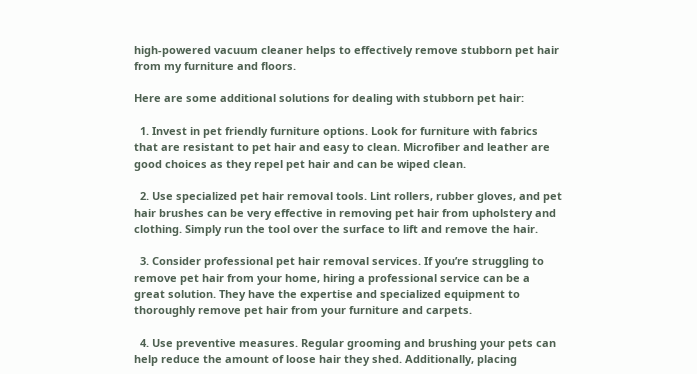high-powered vacuum cleaner helps to effectively remove stubborn pet hair from my furniture and floors.

Here are some additional solutions for dealing with stubborn pet hair:

  1. Invest in pet friendly furniture options. Look for furniture with fabrics that are resistant to pet hair and easy to clean. Microfiber and leather are good choices as they repel pet hair and can be wiped clean.

  2. Use specialized pet hair removal tools. Lint rollers, rubber gloves, and pet hair brushes can be very effective in removing pet hair from upholstery and clothing. Simply run the tool over the surface to lift and remove the hair.

  3. Consider professional pet hair removal services. If you’re struggling to remove pet hair from your home, hiring a professional service can be a great solution. They have the expertise and specialized equipment to thoroughly remove pet hair from your furniture and carpets.

  4. Use preventive measures. Regular grooming and brushing your pets can help reduce the amount of loose hair they shed. Additionally, placing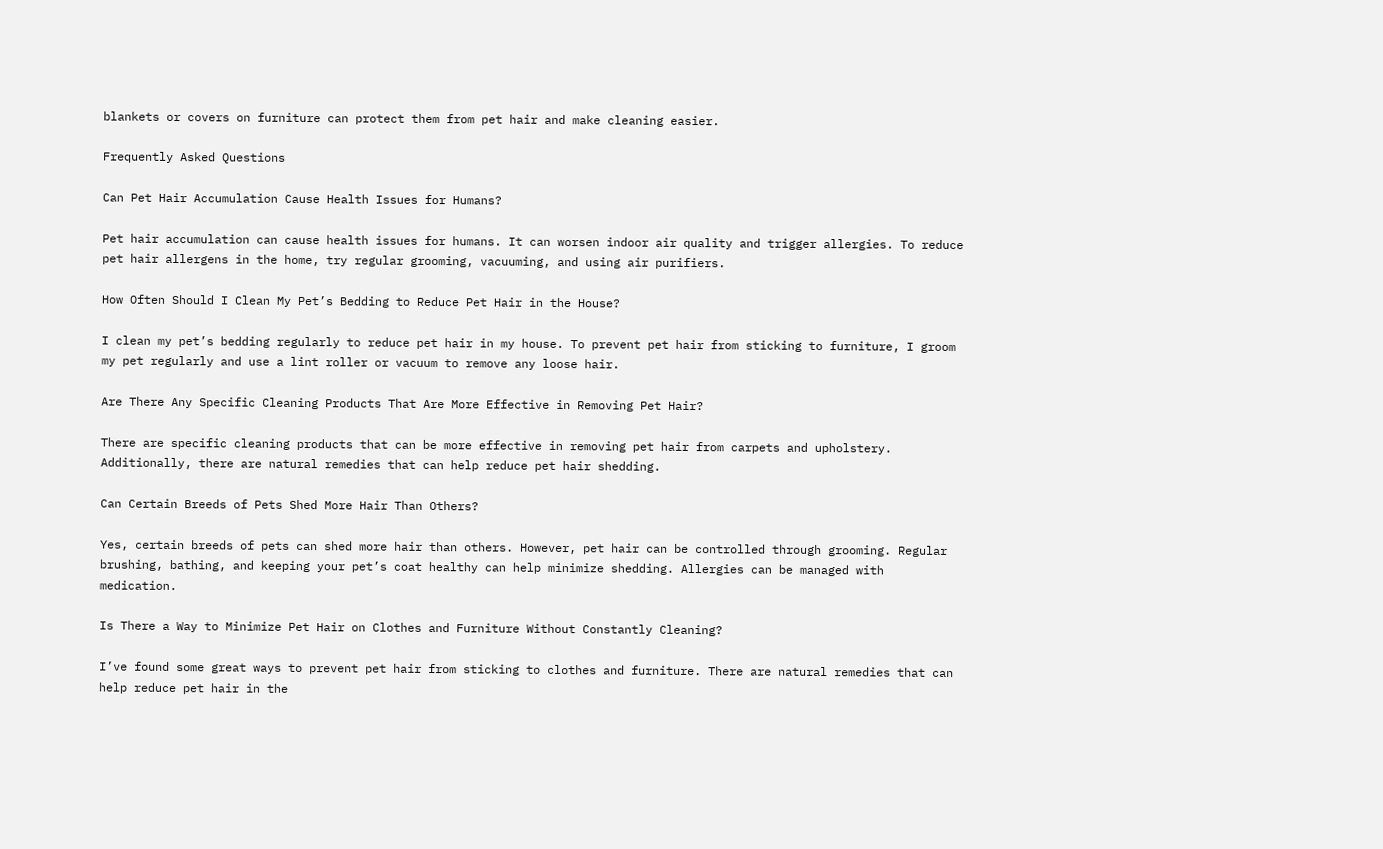blankets or covers on furniture can protect them from pet hair and make cleaning easier.

Frequently Asked Questions

Can Pet Hair Accumulation Cause Health Issues for Humans?

Pet hair accumulation can cause health issues for humans. It can worsen indoor air quality and trigger allergies. To reduce pet hair allergens in the home, try regular grooming, vacuuming, and using air purifiers.

How Often Should I Clean My Pet’s Bedding to Reduce Pet Hair in the House?

I clean my pet’s bedding regularly to reduce pet hair in my house. To prevent pet hair from sticking to furniture, I groom my pet regularly and use a lint roller or vacuum to remove any loose hair.

Are There Any Specific Cleaning Products That Are More Effective in Removing Pet Hair?

There are specific cleaning products that can be more effective in removing pet hair from carpets and upholstery. Additionally, there are natural remedies that can help reduce pet hair shedding.

Can Certain Breeds of Pets Shed More Hair Than Others?

Yes, certain breeds of pets can shed more hair than others. However, pet hair can be controlled through grooming. Regular brushing, bathing, and keeping your pet’s coat healthy can help minimize shedding. Allergies can be managed with medication.

Is There a Way to Minimize Pet Hair on Clothes and Furniture Without Constantly Cleaning?

I’ve found some great ways to prevent pet hair from sticking to clothes and furniture. There are natural remedies that can help reduce pet hair in the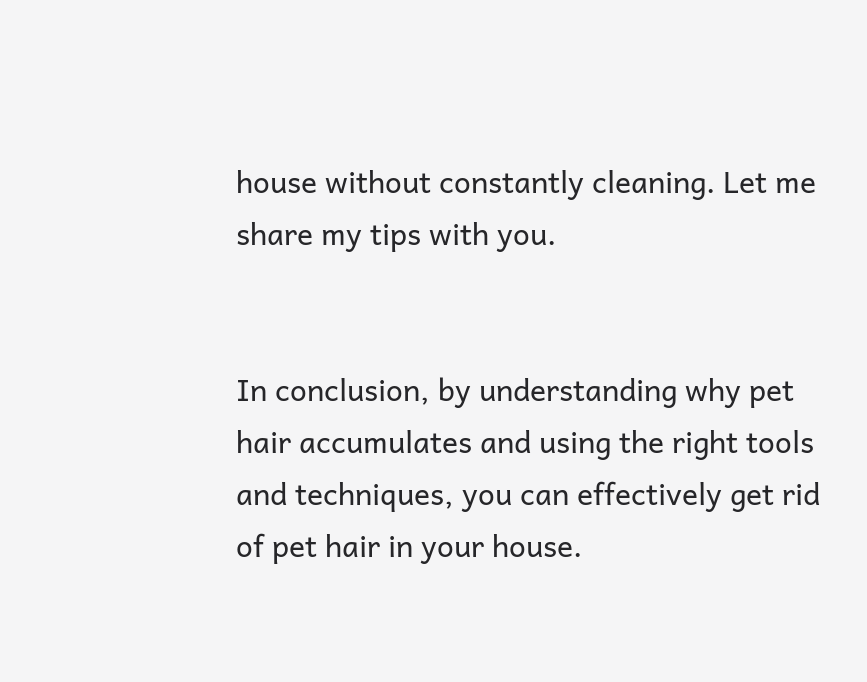house without constantly cleaning. Let me share my tips with you.


In conclusion, by understanding why pet hair accumulates and using the right tools and techniques, you can effectively get rid of pet hair in your house.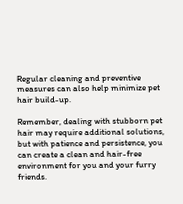Regular cleaning and preventive measures can also help minimize pet hair build-up.

Remember, dealing with stubborn pet hair may require additional solutions, but with patience and persistence, you can create a clean and hair-free environment for you and your furry friends.